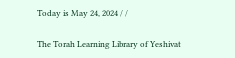Today is May 24, 2024 / /

The Torah Learning Library of Yeshivat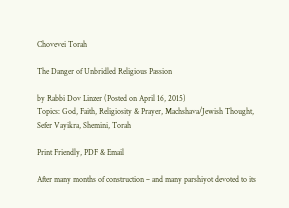Chovevei Torah

The Danger of Unbridled Religious Passion

by Rabbi Dov Linzer (Posted on April 16, 2015)
Topics: God, Faith, Religiosity & Prayer, Machshava/Jewish Thought, Sefer Vayikra, Shemini, Torah

Print Friendly, PDF & Email

After many months of construction – and many parshiyot devoted to its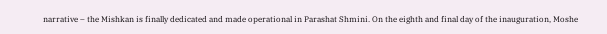narrative – the Mishkan is finally dedicated and made operational in Parashat Shmini. On the eighth and final day of the inauguration, Moshe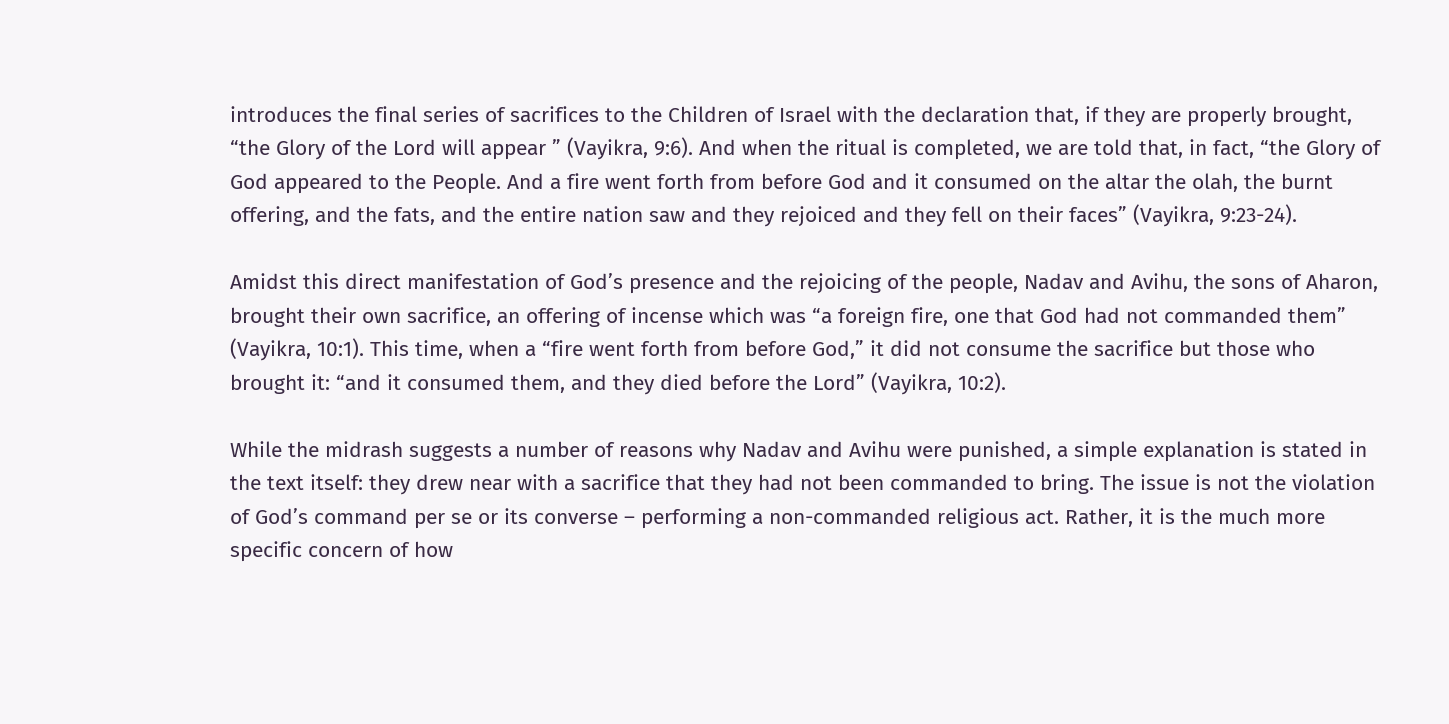introduces the final series of sacrifices to the Children of Israel with the declaration that, if they are properly brought, “the Glory of the Lord will appear ” (Vayikra, 9:6). And when the ritual is completed, we are told that, in fact, “the Glory of God appeared to the People. And a fire went forth from before God and it consumed on the altar the olah, the burnt offering, and the fats, and the entire nation saw and they rejoiced and they fell on their faces” (Vayikra, 9:23-24).

Amidst this direct manifestation of God’s presence and the rejoicing of the people, Nadav and Avihu, the sons of Aharon, brought their own sacrifice, an offering of incense which was “a foreign fire, one that God had not commanded them” (Vayikra, 10:1). This time, when a “fire went forth from before God,” it did not consume the sacrifice but those who brought it: “and it consumed them, and they died before the Lord” (Vayikra, 10:2).

While the midrash suggests a number of reasons why Nadav and Avihu were punished, a simple explanation is stated in the text itself: they drew near with a sacrifice that they had not been commanded to bring. The issue is not the violation of God’s command per se or its converse – performing a non-commanded religious act. Rather, it is the much more specific concern of how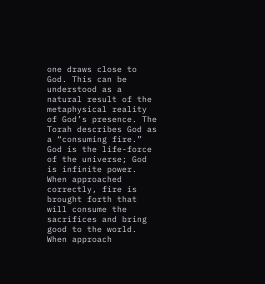one draws close to God. This can be understood as a natural result of the metaphysical reality of God’s presence. The Torah describes God as a “consuming fire.” God is the life-force of the universe; God is infinite power. When approached correctly, fire is brought forth that will consume the sacrifices and bring good to the world. When approach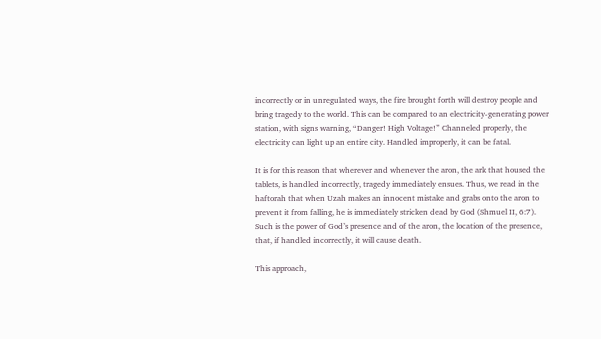incorrectly or in unregulated ways, the fire brought forth will destroy people and bring tragedy to the world. This can be compared to an electricity-generating power station, with signs warning, “Danger! High Voltage!” Channeled properly, the electricity can light up an entire city. Handled improperly, it can be fatal.

It is for this reason that wherever and whenever the aron, the ark that housed the tablets, is handled incorrectly, tragedy immediately ensues. Thus, we read in the haftorah that when Uzah makes an innocent mistake and grabs onto the aron to prevent it from falling, he is immediately stricken dead by God (Shmuel II, 6:7). Such is the power of God’s presence and of the aron, the location of the presence, that, if handled incorrectly, it will cause death.

This approach,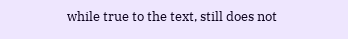while true to the text, still does not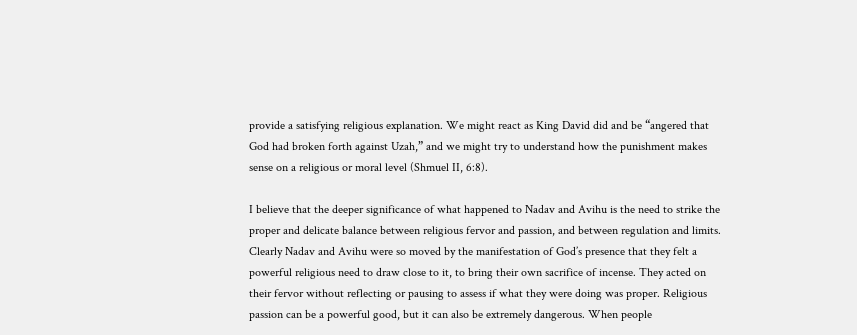provide a satisfying religious explanation. We might react as King David did and be “angered that God had broken forth against Uzah,” and we might try to understand how the punishment makes sense on a religious or moral level (Shmuel II, 6:8).

I believe that the deeper significance of what happened to Nadav and Avihu is the need to strike the proper and delicate balance between religious fervor and passion, and between regulation and limits. Clearly Nadav and Avihu were so moved by the manifestation of God’s presence that they felt a powerful religious need to draw close to it, to bring their own sacrifice of incense. They acted on their fervor without reflecting or pausing to assess if what they were doing was proper. Religious passion can be a powerful good, but it can also be extremely dangerous. When people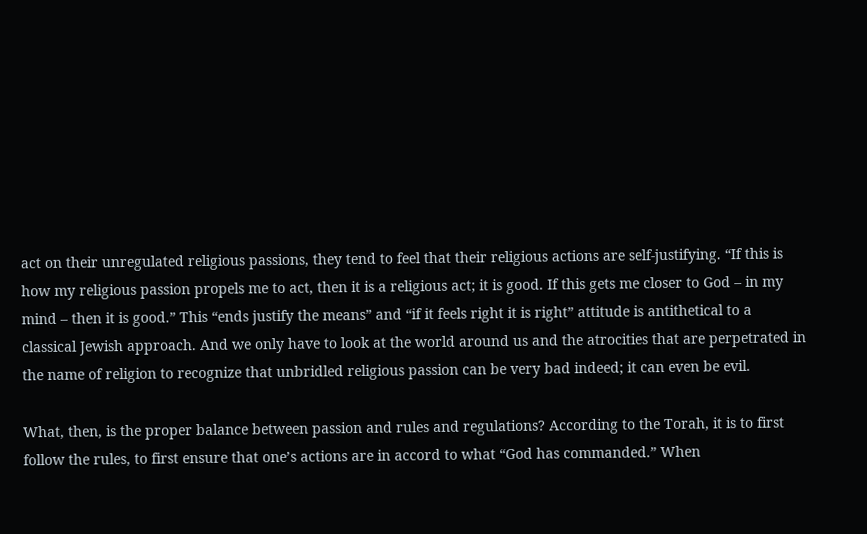act on their unregulated religious passions, they tend to feel that their religious actions are self-justifying. “If this is how my religious passion propels me to act, then it is a religious act; it is good. If this gets me closer to God – in my mind – then it is good.” This “ends justify the means” and “if it feels right it is right” attitude is antithetical to a classical Jewish approach. And we only have to look at the world around us and the atrocities that are perpetrated in the name of religion to recognize that unbridled religious passion can be very bad indeed; it can even be evil.

What, then, is the proper balance between passion and rules and regulations? According to the Torah, it is to first follow the rules, to first ensure that one’s actions are in accord to what “God has commanded.” When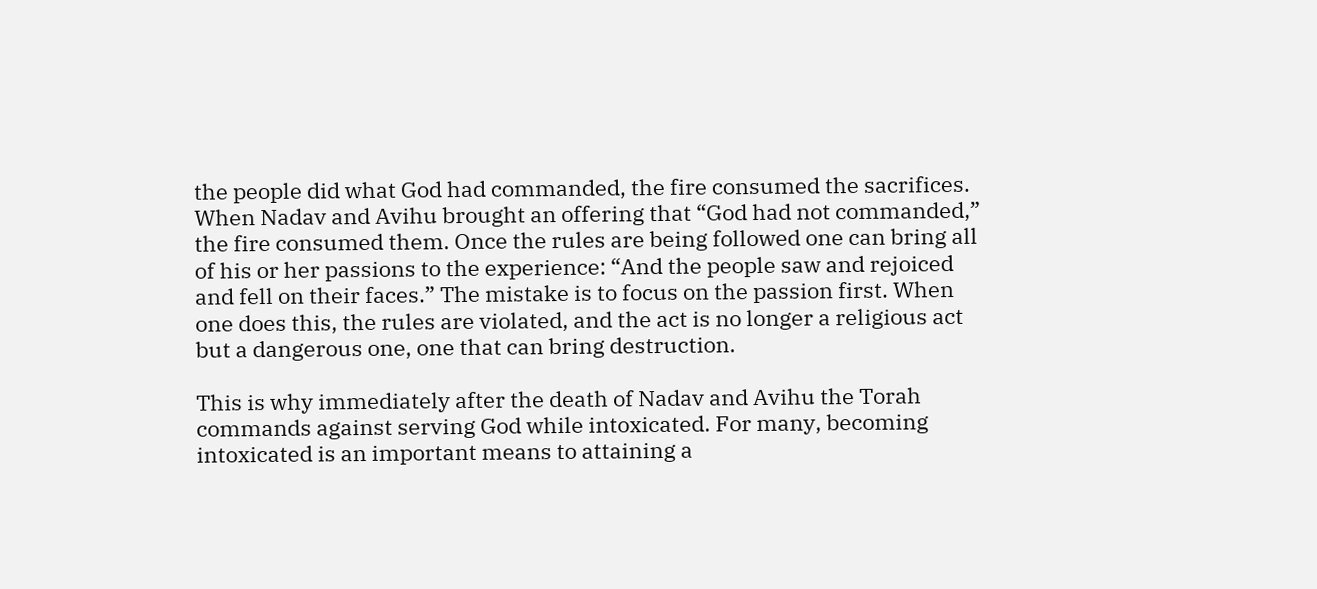the people did what God had commanded, the fire consumed the sacrifices. When Nadav and Avihu brought an offering that “God had not commanded,” the fire consumed them. Once the rules are being followed one can bring all of his or her passions to the experience: “And the people saw and rejoiced and fell on their faces.” The mistake is to focus on the passion first. When one does this, the rules are violated, and the act is no longer a religious act but a dangerous one, one that can bring destruction.

This is why immediately after the death of Nadav and Avihu the Torah commands against serving God while intoxicated. For many, becoming intoxicated is an important means to attaining a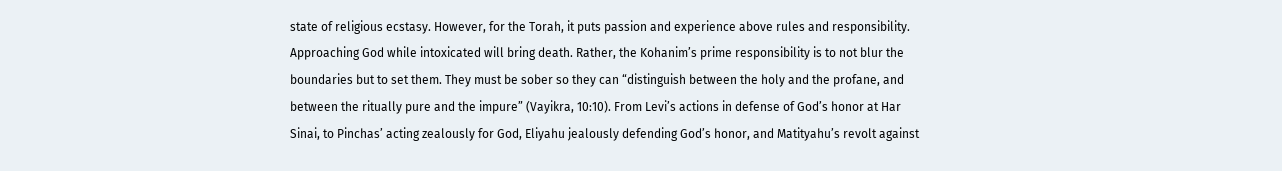state of religious ecstasy. However, for the Torah, it puts passion and experience above rules and responsibility. Approaching God while intoxicated will bring death. Rather, the Kohanim’s prime responsibility is to not blur the boundaries but to set them. They must be sober so they can “distinguish between the holy and the profane, and between the ritually pure and the impure” (Vayikra, 10:10). From Levi’s actions in defense of God’s honor at Har Sinai, to Pinchas’ acting zealously for God, Eliyahu jealously defending God’s honor, and Matityahu’s revolt against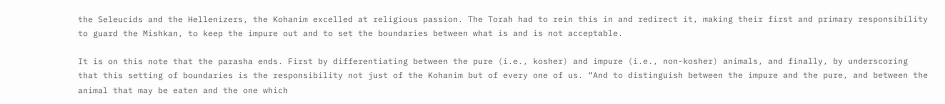the Seleucids and the Hellenizers, the Kohanim excelled at religious passion. The Torah had to rein this in and redirect it, making their first and primary responsibility to guard the Mishkan, to keep the impure out and to set the boundaries between what is and is not acceptable.

It is on this note that the parasha ends. First by differentiating between the pure (i.e., kosher) and impure (i.e., non-kosher) animals, and finally, by underscoring that this setting of boundaries is the responsibility not just of the Kohanim but of every one of us. “And to distinguish between the impure and the pure, and between the animal that may be eaten and the one which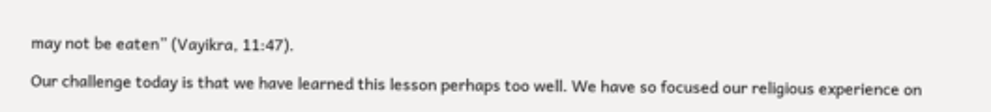may not be eaten” (Vayikra, 11:47).

Our challenge today is that we have learned this lesson perhaps too well. We have so focused our religious experience on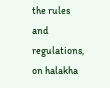the rules and regulations, on halakha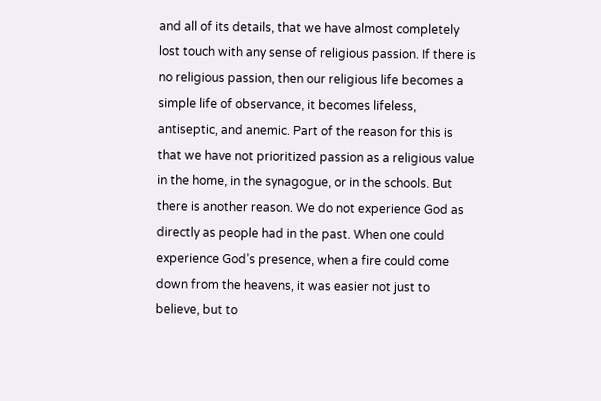and all of its details, that we have almost completely lost touch with any sense of religious passion. If there is no religious passion, then our religious life becomes a simple life of observance, it becomes lifeless, antiseptic, and anemic. Part of the reason for this is that we have not prioritized passion as a religious value in the home, in the synagogue, or in the schools. But there is another reason. We do not experience God as directly as people had in the past. When one could experience God’s presence, when a fire could come down from the heavens, it was easier not just to believe, but to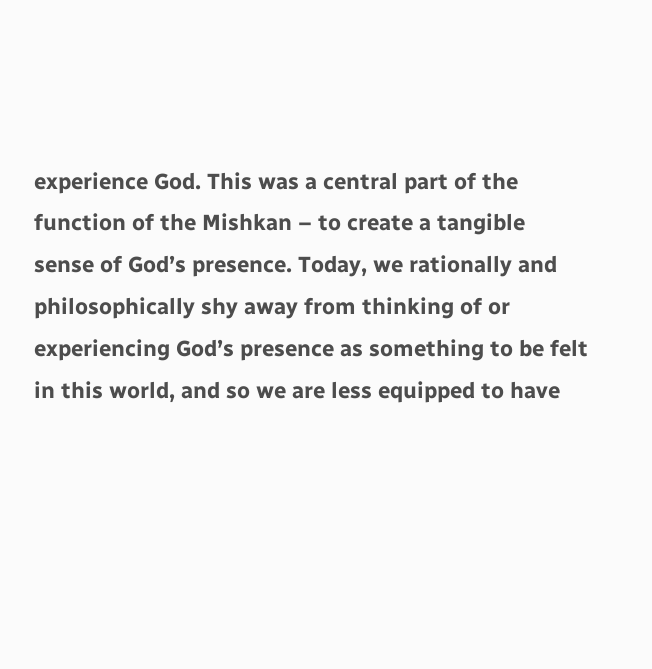experience God. This was a central part of the function of the Mishkan – to create a tangible sense of God’s presence. Today, we rationally and philosophically shy away from thinking of or experiencing God’s presence as something to be felt in this world, and so we are less equipped to have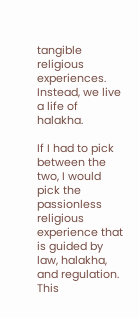tangible religious experiences. Instead, we live a life of halakha.

If I had to pick between the two, I would pick the passionless religious experience that is guided by law, halakha, and regulation. This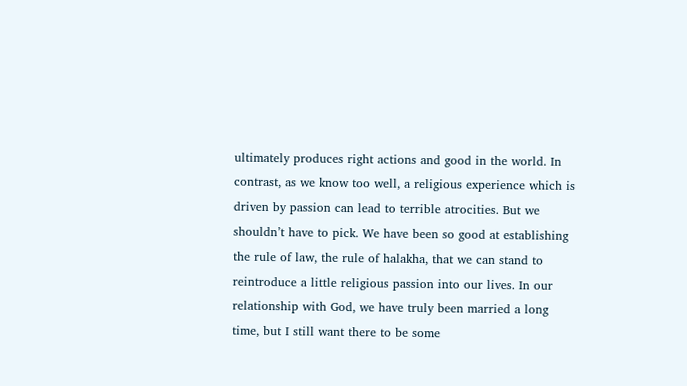ultimately produces right actions and good in the world. In contrast, as we know too well, a religious experience which is driven by passion can lead to terrible atrocities. But we shouldn’t have to pick. We have been so good at establishing the rule of law, the rule of halakha, that we can stand to reintroduce a little religious passion into our lives. In our relationship with God, we have truly been married a long time, but I still want there to be some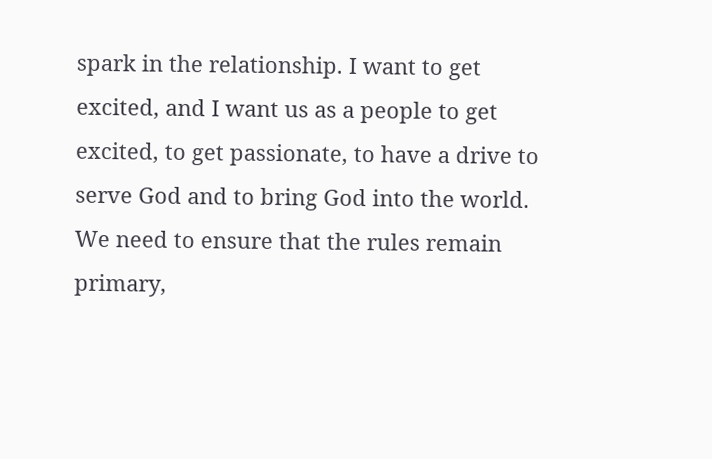spark in the relationship. I want to get excited, and I want us as a people to get excited, to get passionate, to have a drive to serve God and to bring God into the world. We need to ensure that the rules remain primary,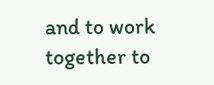and to work together to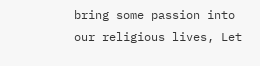bring some passion into our religious lives, Let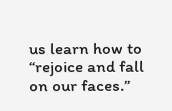us learn how to “rejoice and fall on our faces.”